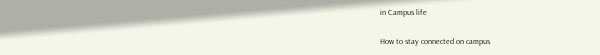in Campus life

How to stay connected on campus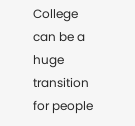College can be a huge transition for people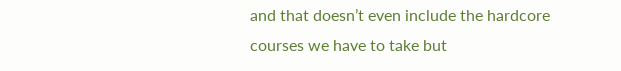and that doesn’t even include the hardcore courses we have to take but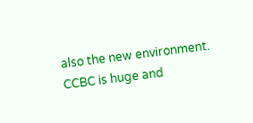also the new environment. CCBC is huge and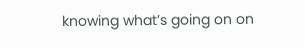knowing what’s going on on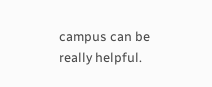campus can be really helpful.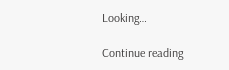Looking…

Continue reading